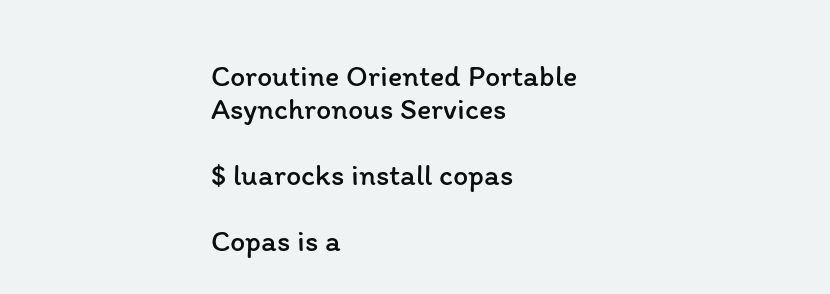Coroutine Oriented Portable Asynchronous Services

$ luarocks install copas

Copas is a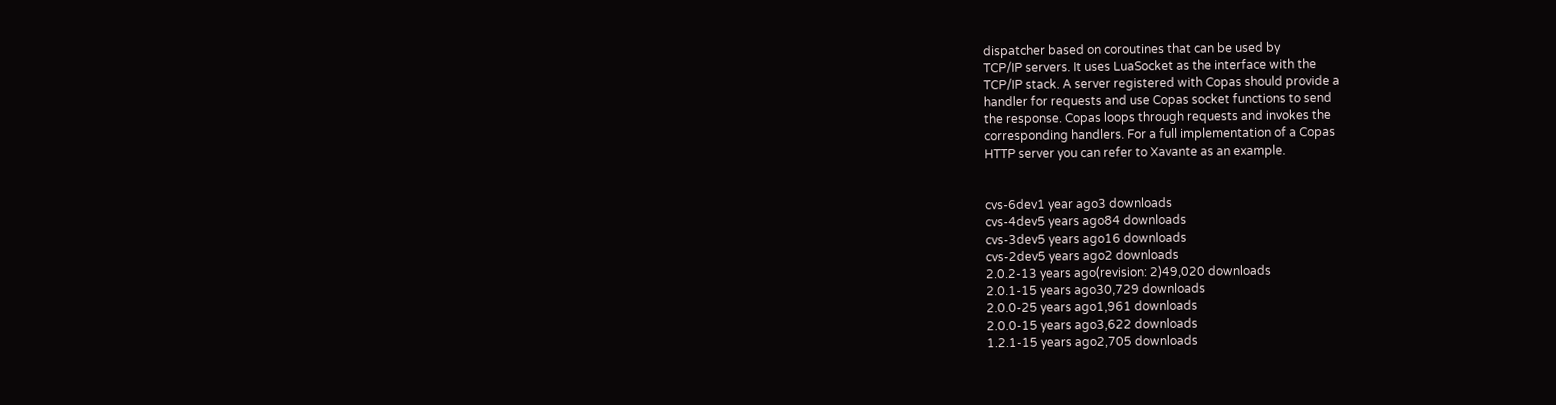dispatcher based on coroutines that can be used by
TCP/IP servers. It uses LuaSocket as the interface with the
TCP/IP stack. A server registered with Copas should provide a
handler for requests and use Copas socket functions to send
the response. Copas loops through requests and invokes the
corresponding handlers. For a full implementation of a Copas
HTTP server you can refer to Xavante as an example.


cvs-6dev1 year ago3 downloads
cvs-4dev5 years ago84 downloads
cvs-3dev5 years ago16 downloads
cvs-2dev5 years ago2 downloads
2.0.2-13 years ago(revision: 2)49,020 downloads
2.0.1-15 years ago30,729 downloads
2.0.0-25 years ago1,961 downloads
2.0.0-15 years ago3,622 downloads
1.2.1-15 years ago2,705 downloads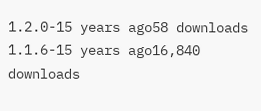1.2.0-15 years ago58 downloads
1.1.6-15 years ago16,840 downloads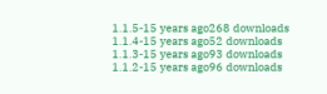1.1.5-15 years ago268 downloads
1.1.4-15 years ago52 downloads
1.1.3-15 years ago93 downloads
1.1.2-15 years ago96 downloads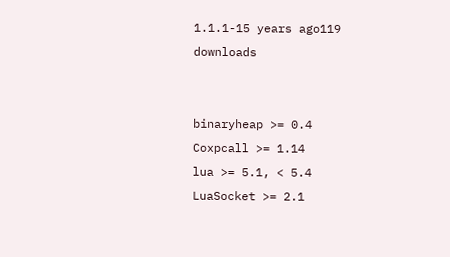1.1.1-15 years ago119 downloads


binaryheap >= 0.4
Coxpcall >= 1.14
lua >= 5.1, < 5.4
LuaSocket >= 2.1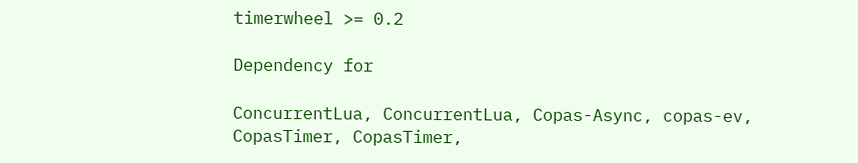timerwheel >= 0.2

Dependency for

ConcurrentLua, ConcurrentLua, Copas-Async, copas-ev, CopasTimer, CopasTimer,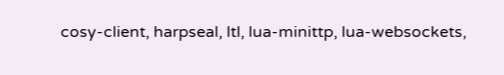cosy-client, harpseal, ltl, lua-minittp, lua-websockets,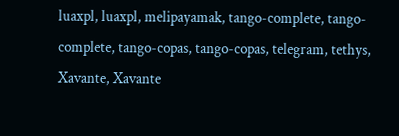luaxpl, luaxpl, melipayamak, tango-complete, tango-complete, tango-copas, tango-copas, telegram, tethys, Xavante, Xavante